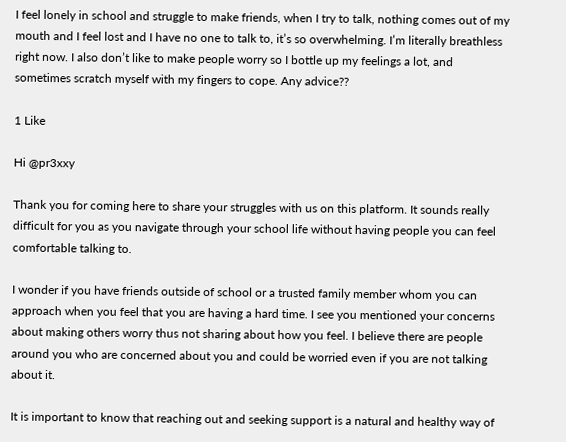I feel lonely in school and struggle to make friends, when I try to talk, nothing comes out of my mouth and I feel lost and I have no one to talk to, it’s so overwhelming. I’m literally breathless right now. I also don’t like to make people worry so I bottle up my feelings a lot, and sometimes scratch myself with my fingers to cope. Any advice??

1 Like

Hi @pr3xxy

Thank you for coming here to share your struggles with us on this platform. It sounds really difficult for you as you navigate through your school life without having people you can feel comfortable talking to.

I wonder if you have friends outside of school or a trusted family member whom you can approach when you feel that you are having a hard time. I see you mentioned your concerns about making others worry thus not sharing about how you feel. I believe there are people around you who are concerned about you and could be worried even if you are not talking about it.

It is important to know that reaching out and seeking support is a natural and healthy way of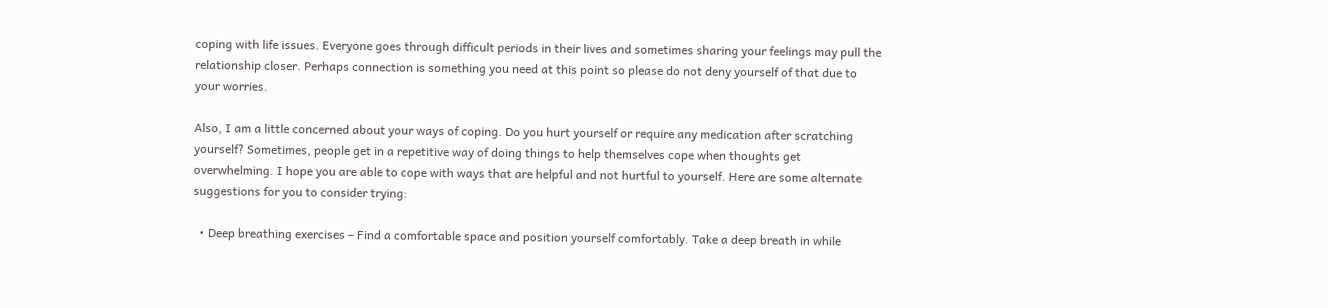coping with life issues. Everyone goes through difficult periods in their lives and sometimes sharing your feelings may pull the relationship closer. Perhaps connection is something you need at this point so please do not deny yourself of that due to your worries.

Also, I am a little concerned about your ways of coping. Do you hurt yourself or require any medication after scratching yourself? Sometimes, people get in a repetitive way of doing things to help themselves cope when thoughts get overwhelming. I hope you are able to cope with ways that are helpful and not hurtful to yourself. Here are some alternate suggestions for you to consider trying:

  • Deep breathing exercises – Find a comfortable space and position yourself comfortably. Take a deep breath in while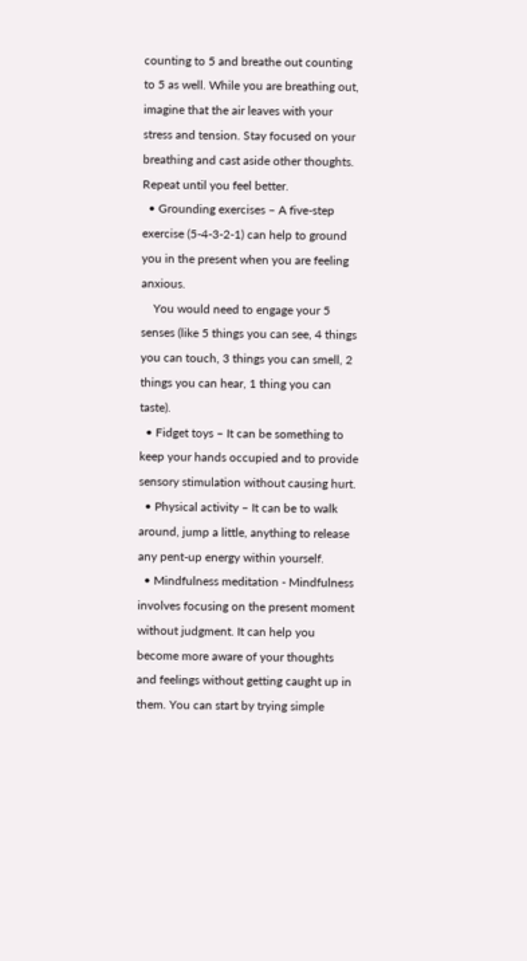counting to 5 and breathe out counting to 5 as well. While you are breathing out, imagine that the air leaves with your stress and tension. Stay focused on your breathing and cast aside other thoughts. Repeat until you feel better.
  • Grounding exercises – A five-step exercise (5-4-3-2-1) can help to ground you in the present when you are feeling anxious.
    You would need to engage your 5 senses (like 5 things you can see, 4 things you can touch, 3 things you can smell, 2 things you can hear, 1 thing you can taste).
  • Fidget toys – It can be something to keep your hands occupied and to provide sensory stimulation without causing hurt.
  • Physical activity – It can be to walk around, jump a little, anything to release any pent-up energy within yourself.
  • Mindfulness meditation - Mindfulness involves focusing on the present moment without judgment. It can help you become more aware of your thoughts and feelings without getting caught up in them. You can start by trying simple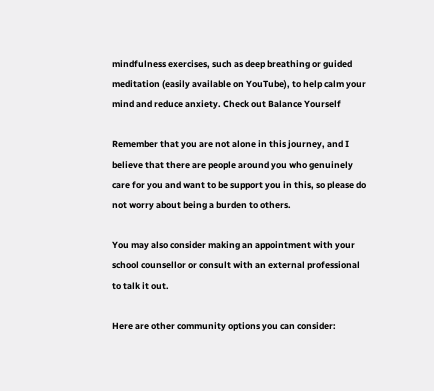mindfulness exercises, such as deep breathing or guided meditation (easily available on YouTube), to help calm your mind and reduce anxiety. Check out Balance Yourself

Remember that you are not alone in this journey, and I believe that there are people around you who genuinely care for you and want to be support you in this, so please do not worry about being a burden to others.

You may also consider making an appointment with your school counsellor or consult with an external professional to talk it out.

Here are other community options you can consider: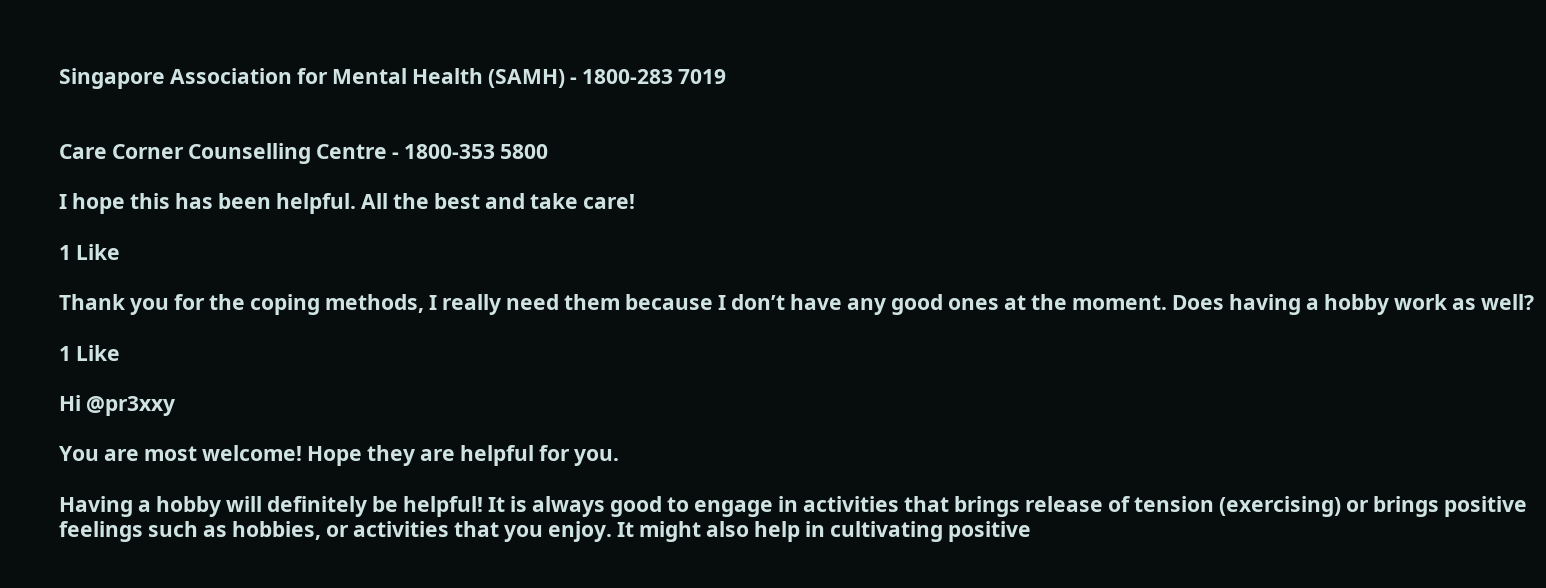Singapore Association for Mental Health (SAMH) - 1800-283 7019


Care Corner Counselling Centre - 1800-353 5800

I hope this has been helpful. All the best and take care!

1 Like

Thank you for the coping methods, I really need them because I don’t have any good ones at the moment. Does having a hobby work as well?

1 Like

Hi @pr3xxy

You are most welcome! Hope they are helpful for you.

Having a hobby will definitely be helpful! It is always good to engage in activities that brings release of tension (exercising) or brings positive feelings such as hobbies, or activities that you enjoy. It might also help in cultivating positive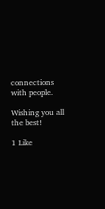connections with people.

Wishing you all the best!

1 Like